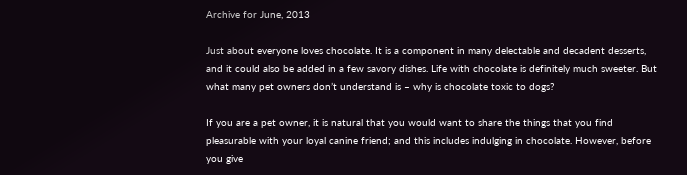Archive for June, 2013

Just about everyone loves chocolate. It is a component in many delectable and decadent desserts, and it could also be added in a few savory dishes. Life with chocolate is definitely much sweeter. But what many pet owners don’t understand is – why is chocolate toxic to dogs?

If you are a pet owner, it is natural that you would want to share the things that you find pleasurable with your loyal canine friend; and this includes indulging in chocolate. However, before you give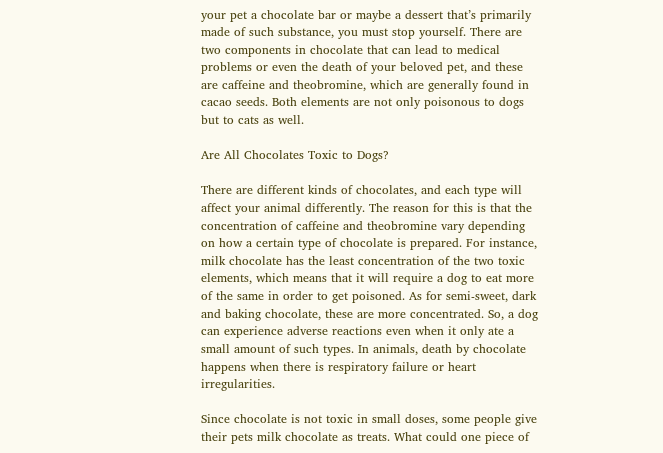your pet a chocolate bar or maybe a dessert that’s primarily made of such substance, you must stop yourself. There are two components in chocolate that can lead to medical problems or even the death of your beloved pet, and these are caffeine and theobromine, which are generally found in cacao seeds. Both elements are not only poisonous to dogs but to cats as well.

Are All Chocolates Toxic to Dogs?

There are different kinds of chocolates, and each type will affect your animal differently. The reason for this is that the concentration of caffeine and theobromine vary depending on how a certain type of chocolate is prepared. For instance, milk chocolate has the least concentration of the two toxic elements, which means that it will require a dog to eat more of the same in order to get poisoned. As for semi-sweet, dark and baking chocolate, these are more concentrated. So, a dog can experience adverse reactions even when it only ate a small amount of such types. In animals, death by chocolate happens when there is respiratory failure or heart irregularities.

Since chocolate is not toxic in small doses, some people give their pets milk chocolate as treats. What could one piece of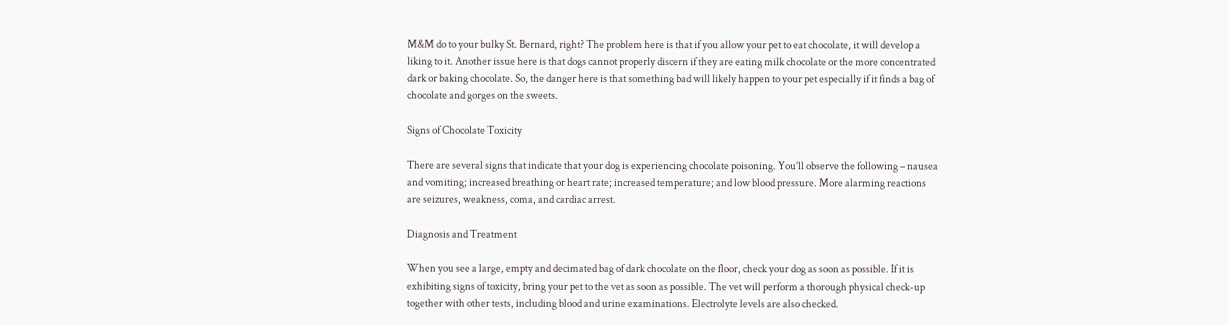M&M do to your bulky St. Bernard, right? The problem here is that if you allow your pet to eat chocolate, it will develop a liking to it. Another issue here is that dogs cannot properly discern if they are eating milk chocolate or the more concentrated dark or baking chocolate. So, the danger here is that something bad will likely happen to your pet especially if it finds a bag of chocolate and gorges on the sweets.

Signs of Chocolate Toxicity

There are several signs that indicate that your dog is experiencing chocolate poisoning. You’ll observe the following – nausea and vomiting; increased breathing or heart rate; increased temperature; and low blood pressure. More alarming reactions are seizures, weakness, coma, and cardiac arrest.

Diagnosis and Treatment

When you see a large, empty and decimated bag of dark chocolate on the floor, check your dog as soon as possible. If it is exhibiting signs of toxicity, bring your pet to the vet as soon as possible. The vet will perform a thorough physical check-up together with other tests, including blood and urine examinations. Electrolyte levels are also checked.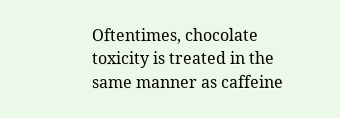Oftentimes, chocolate toxicity is treated in the same manner as caffeine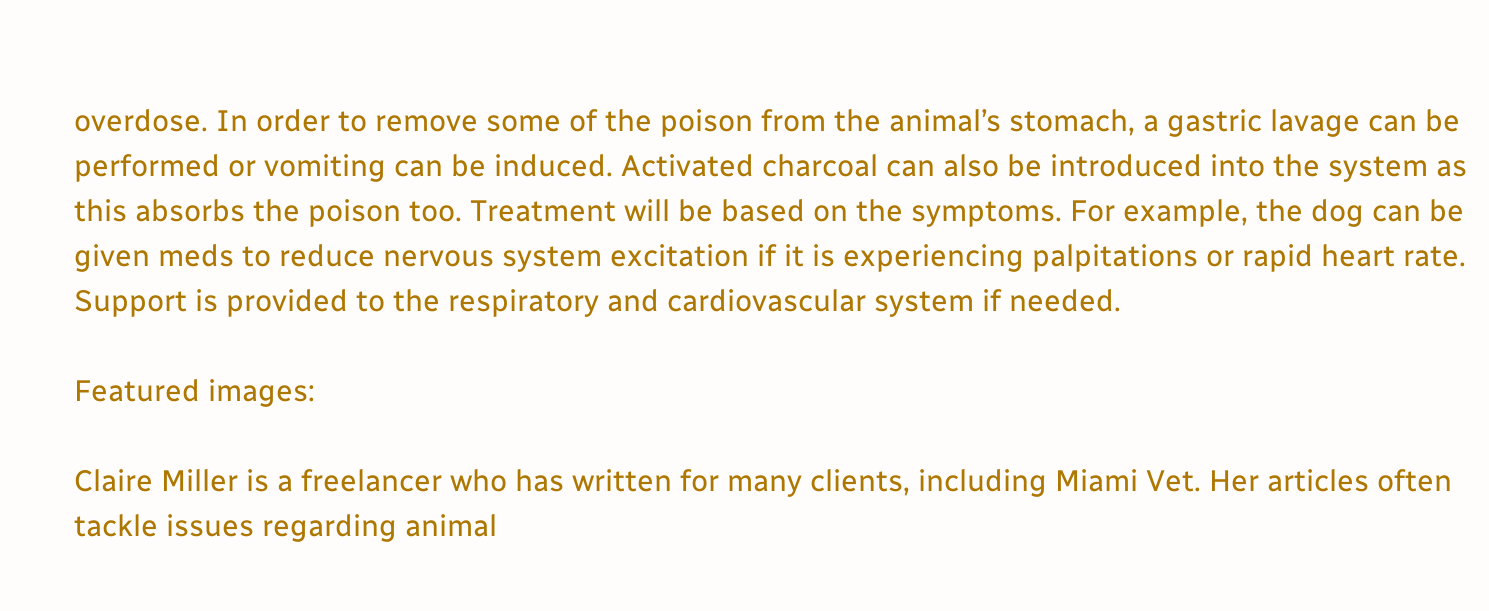overdose. In order to remove some of the poison from the animal’s stomach, a gastric lavage can be performed or vomiting can be induced. Activated charcoal can also be introduced into the system as this absorbs the poison too. Treatment will be based on the symptoms. For example, the dog can be given meds to reduce nervous system excitation if it is experiencing palpitations or rapid heart rate. Support is provided to the respiratory and cardiovascular system if needed.

Featured images:

Claire Miller is a freelancer who has written for many clients, including Miami Vet. Her articles often tackle issues regarding animal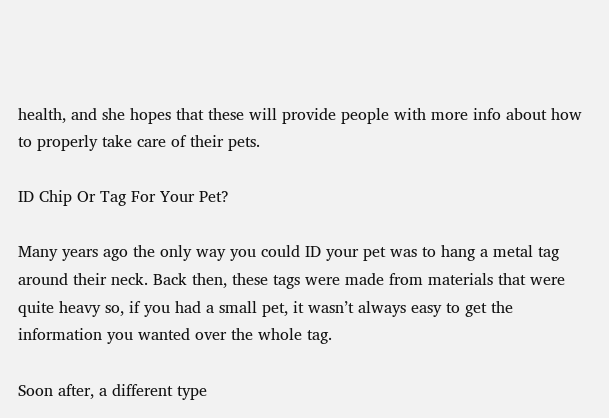health, and she hopes that these will provide people with more info about how to properly take care of their pets.

ID Chip Or Tag For Your Pet?

Many years ago the only way you could ID your pet was to hang a metal tag around their neck. Back then, these tags were made from materials that were quite heavy so, if you had a small pet, it wasn’t always easy to get the information you wanted over the whole tag.

Soon after, a different type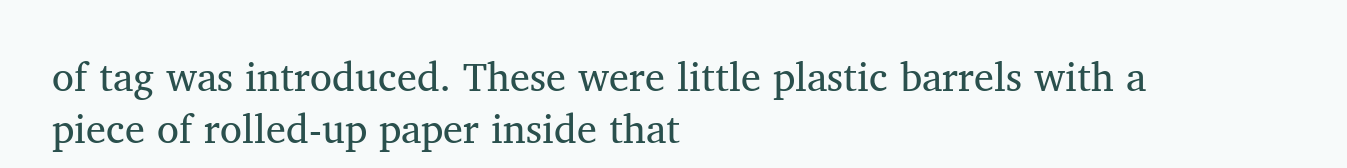of tag was introduced. These were little plastic barrels with a piece of rolled-up paper inside that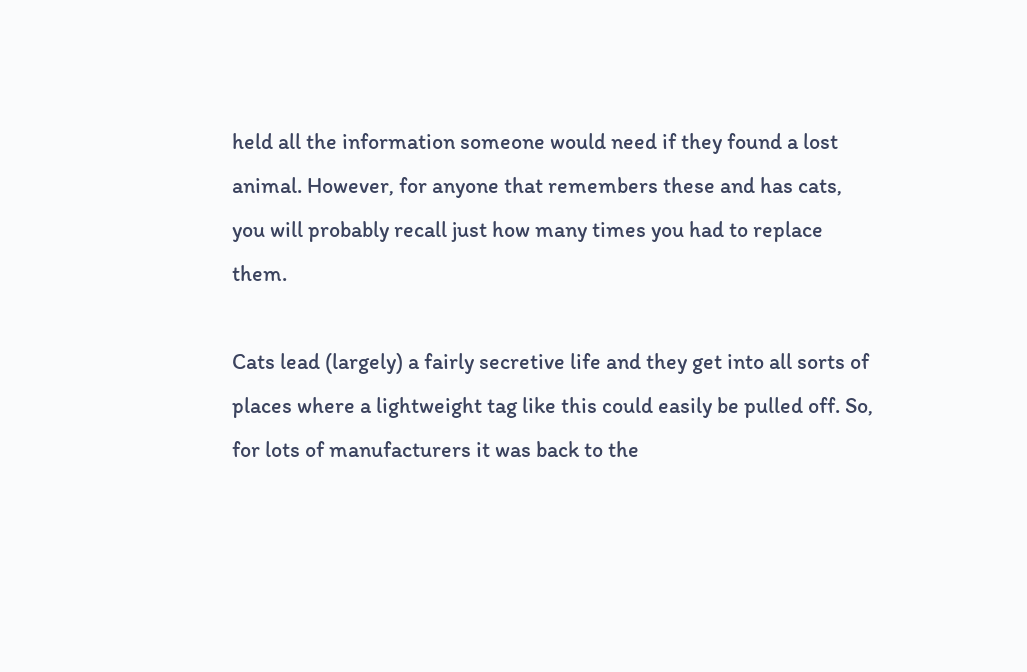held all the information someone would need if they found a lost animal. However, for anyone that remembers these and has cats, you will probably recall just how many times you had to replace them.

Cats lead (largely) a fairly secretive life and they get into all sorts of places where a lightweight tag like this could easily be pulled off. So, for lots of manufacturers it was back to the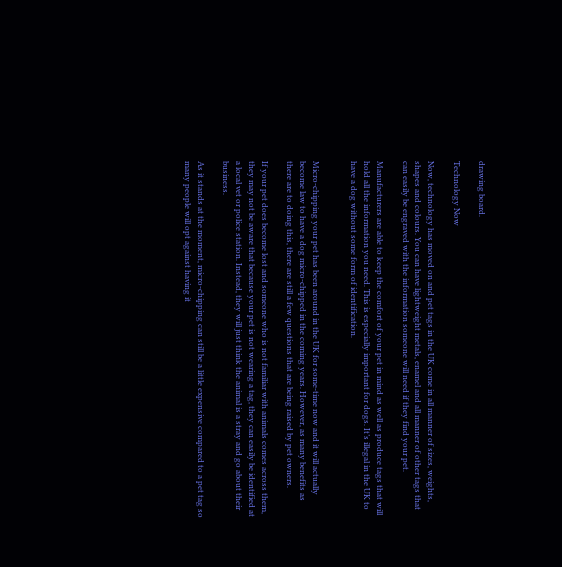drawing board.

Technology Now

Now, technology has moved on and pet tags in the UK come in all manner of sizes, weights, shapes and colours. You can have lightweight metals, enamel and all manner of other tags that can easily be engraved with the information someone will need if they find your pet.

Manufacturers are able to keep the comfort of your pet in mind as well as produce tags that will hold all the information you need. This is especially important for dogs. It’s illegal in the UK to have a dog without some form of identification.


Micro-chipping your pet has been around in the UK for some-time now and it will actually become law to have a dog micro-chipped in the coming years. However, as many benefits as there are to doing this, there are still a few questions that are being raised by pet owners.

If your pet does become lost and someone who is not familiar with animals comes across them, they may not be aware that because your pet is not wearing a tag, they can easily be identified at a local vet or police station. Instead, they will just think the animal is a stray and go about their business.

As it stands at the moment, micro-chipping can still be a little expensive compared to a pet tag so many people will opt against having it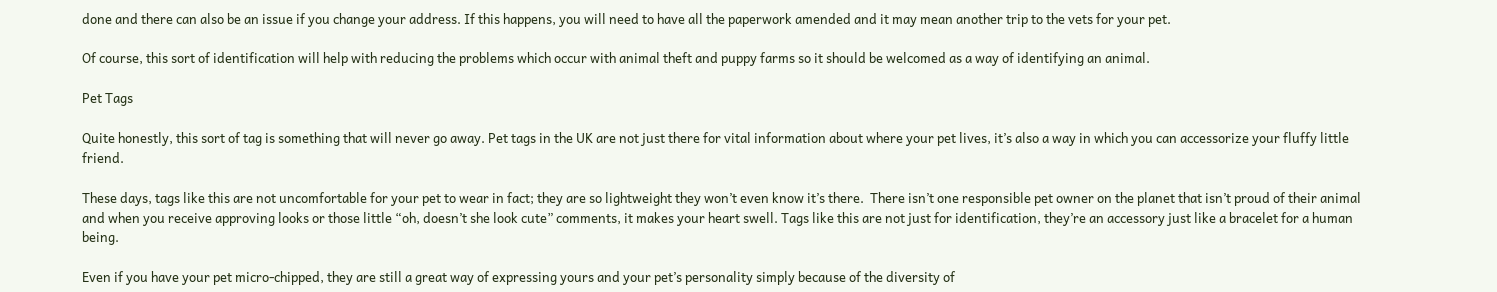done and there can also be an issue if you change your address. If this happens, you will need to have all the paperwork amended and it may mean another trip to the vets for your pet.

Of course, this sort of identification will help with reducing the problems which occur with animal theft and puppy farms so it should be welcomed as a way of identifying an animal.

Pet Tags

Quite honestly, this sort of tag is something that will never go away. Pet tags in the UK are not just there for vital information about where your pet lives, it’s also a way in which you can accessorize your fluffy little friend.

These days, tags like this are not uncomfortable for your pet to wear in fact; they are so lightweight they won’t even know it’s there.  There isn’t one responsible pet owner on the planet that isn’t proud of their animal and when you receive approving looks or those little “oh, doesn’t she look cute” comments, it makes your heart swell. Tags like this are not just for identification, they’re an accessory just like a bracelet for a human being.

Even if you have your pet micro-chipped, they are still a great way of expressing yours and your pet’s personality simply because of the diversity of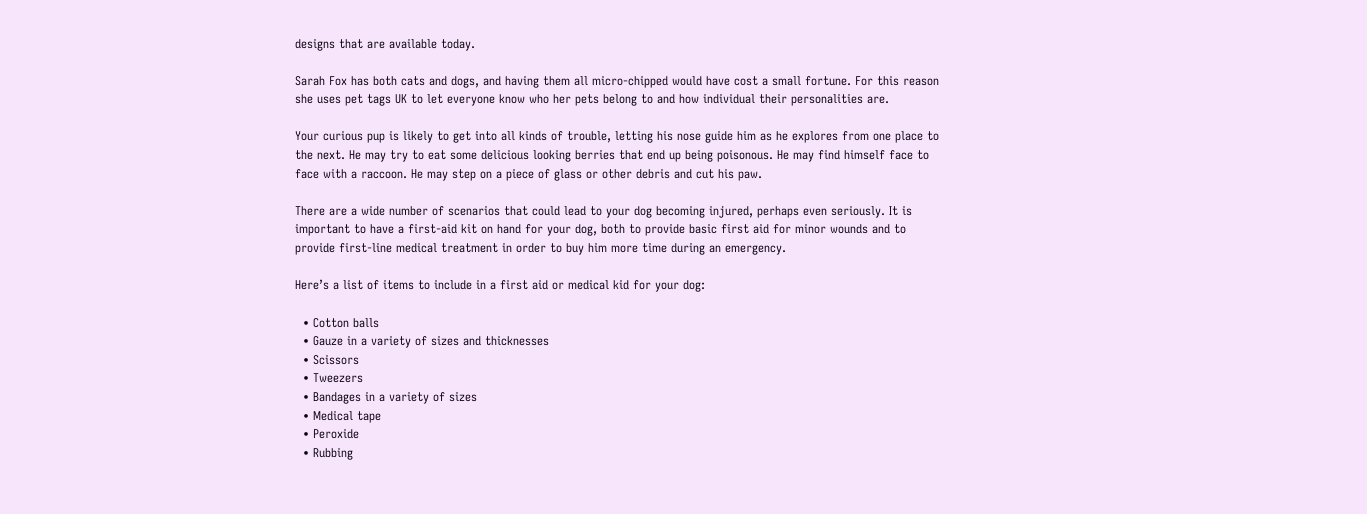designs that are available today.

Sarah Fox has both cats and dogs, and having them all micro-chipped would have cost a small fortune. For this reason she uses pet tags UK to let everyone know who her pets belong to and how individual their personalities are.

Your curious pup is likely to get into all kinds of trouble, letting his nose guide him as he explores from one place to the next. He may try to eat some delicious looking berries that end up being poisonous. He may find himself face to face with a raccoon. He may step on a piece of glass or other debris and cut his paw.

There are a wide number of scenarios that could lead to your dog becoming injured, perhaps even seriously. It is important to have a first-aid kit on hand for your dog, both to provide basic first aid for minor wounds and to provide first-line medical treatment in order to buy him more time during an emergency.

Here’s a list of items to include in a first aid or medical kid for your dog:

  • Cotton balls
  • Gauze in a variety of sizes and thicknesses
  • Scissors
  • Tweezers
  • Bandages in a variety of sizes
  • Medical tape
  • Peroxide
  • Rubbing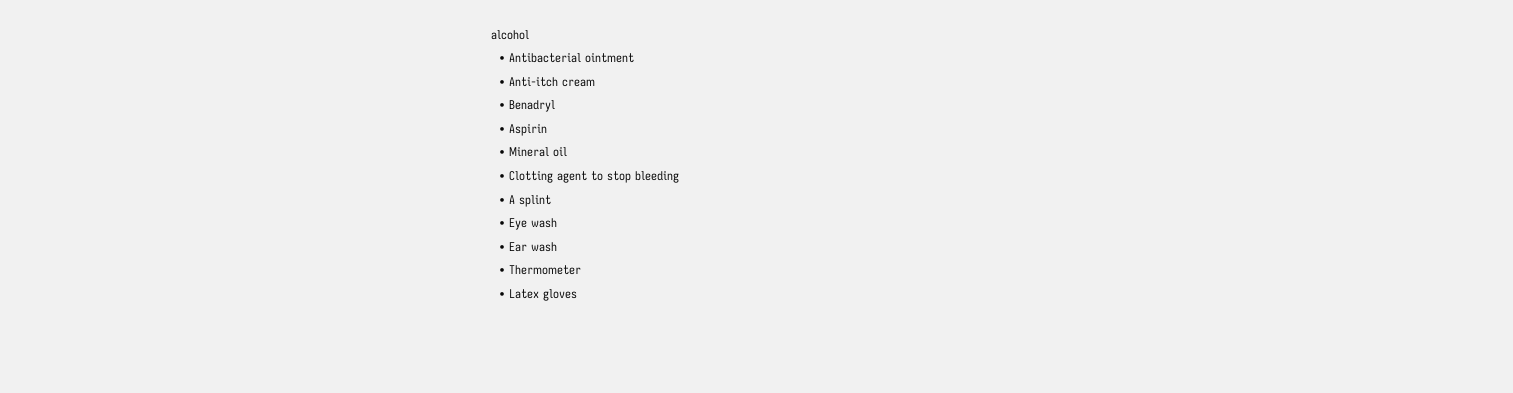alcohol
  • Antibacterial ointment
  • Anti-itch cream
  • Benadryl
  • Aspirin
  • Mineral oil
  • Clotting agent to stop bleeding
  • A splint
  • Eye wash
  • Ear wash
  • Thermometer
  • Latex gloves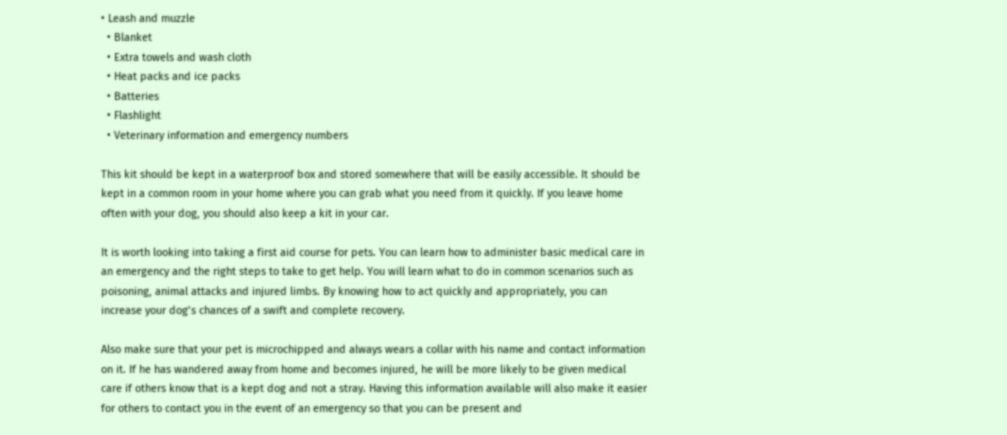• Leash and muzzle
  • Blanket
  • Extra towels and wash cloth
  • Heat packs and ice packs
  • Batteries
  • Flashlight
  • Veterinary information and emergency numbers

This kit should be kept in a waterproof box and stored somewhere that will be easily accessible. It should be kept in a common room in your home where you can grab what you need from it quickly. If you leave home often with your dog, you should also keep a kit in your car.

It is worth looking into taking a first aid course for pets. You can learn how to administer basic medical care in an emergency and the right steps to take to get help. You will learn what to do in common scenarios such as poisoning, animal attacks and injured limbs. By knowing how to act quickly and appropriately, you can increase your dog’s chances of a swift and complete recovery.

Also make sure that your pet is microchipped and always wears a collar with his name and contact information on it. If he has wandered away from home and becomes injured, he will be more likely to be given medical care if others know that is a kept dog and not a stray. Having this information available will also make it easier for others to contact you in the event of an emergency so that you can be present and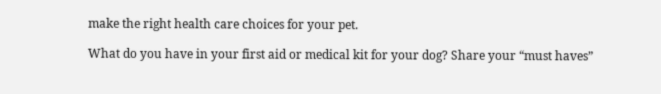make the right health care choices for your pet.

What do you have in your first aid or medical kit for your dog? Share your “must haves”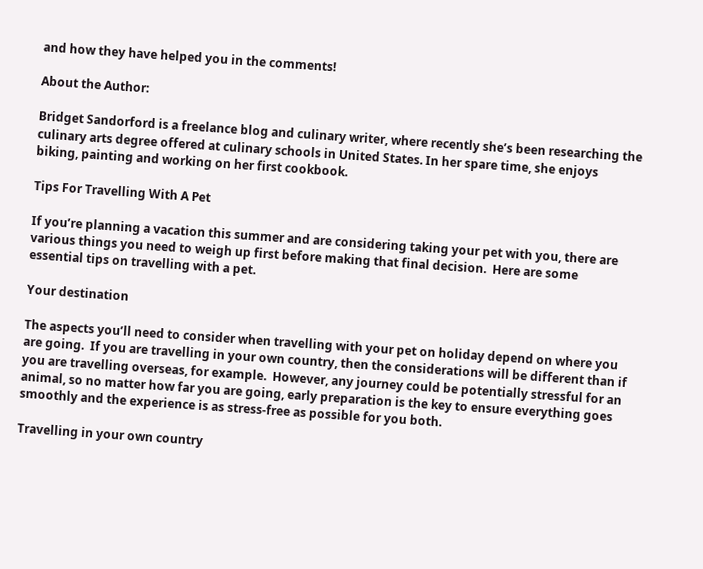and how they have helped you in the comments!

About the Author:

Bridget Sandorford is a freelance blog and culinary writer, where recently she’s been researching the culinary arts degree offered at culinary schools in United States. In her spare time, she enjoys biking, painting and working on her first cookbook.

Tips For Travelling With A Pet

If you’re planning a vacation this summer and are considering taking your pet with you, there are various things you need to weigh up first before making that final decision.  Here are some essential tips on travelling with a pet.

Your destination

The aspects you’ll need to consider when travelling with your pet on holiday depend on where you are going.  If you are travelling in your own country, then the considerations will be different than if you are travelling overseas, for example.  However, any journey could be potentially stressful for an animal, so no matter how far you are going, early preparation is the key to ensure everything goes smoothly and the experience is as stress-free as possible for you both.

Travelling in your own country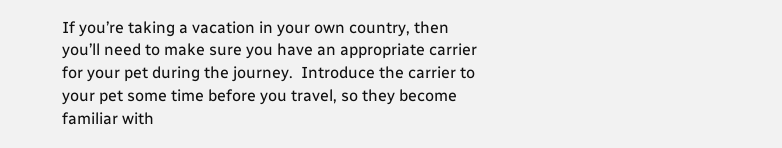If you’re taking a vacation in your own country, then you’ll need to make sure you have an appropriate carrier for your pet during the journey.  Introduce the carrier to your pet some time before you travel, so they become familiar with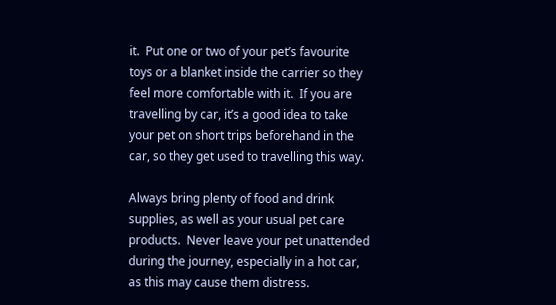it.  Put one or two of your pet’s favourite toys or a blanket inside the carrier so they feel more comfortable with it.  If you are travelling by car, it’s a good idea to take your pet on short trips beforehand in the car, so they get used to travelling this way.

Always bring plenty of food and drink supplies, as well as your usual pet care products.  Never leave your pet unattended during the journey, especially in a hot car, as this may cause them distress.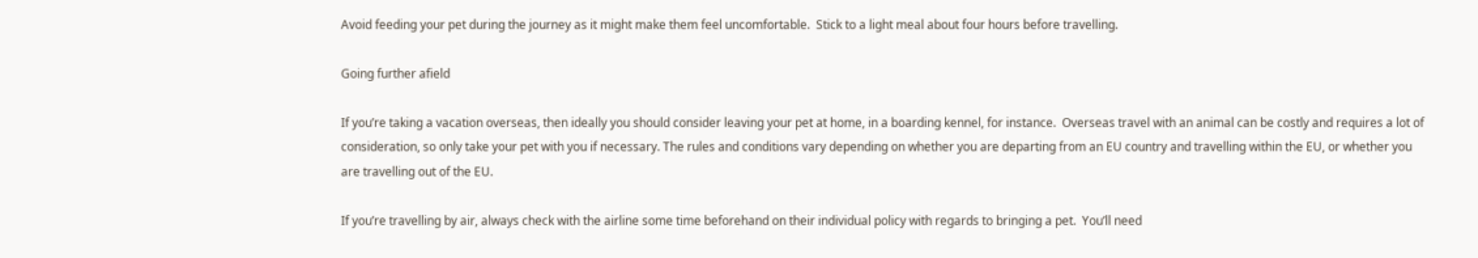Avoid feeding your pet during the journey as it might make them feel uncomfortable.  Stick to a light meal about four hours before travelling.

Going further afield

If you’re taking a vacation overseas, then ideally you should consider leaving your pet at home, in a boarding kennel, for instance.  Overseas travel with an animal can be costly and requires a lot of consideration, so only take your pet with you if necessary. The rules and conditions vary depending on whether you are departing from an EU country and travelling within the EU, or whether you are travelling out of the EU.

If you’re travelling by air, always check with the airline some time beforehand on their individual policy with regards to bringing a pet.  You’ll need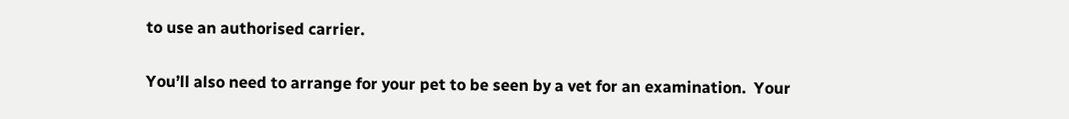to use an authorised carrier.

You’ll also need to arrange for your pet to be seen by a vet for an examination.  Your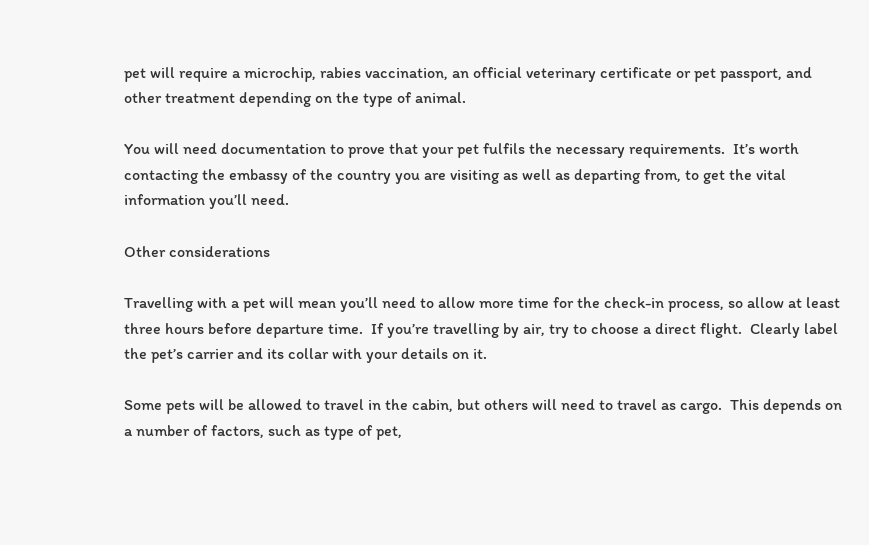pet will require a microchip, rabies vaccination, an official veterinary certificate or pet passport, and other treatment depending on the type of animal.

You will need documentation to prove that your pet fulfils the necessary requirements.  It’s worth contacting the embassy of the country you are visiting as well as departing from, to get the vital information you’ll need.

Other considerations

Travelling with a pet will mean you’ll need to allow more time for the check-in process, so allow at least three hours before departure time.  If you’re travelling by air, try to choose a direct flight.  Clearly label the pet’s carrier and its collar with your details on it.

Some pets will be allowed to travel in the cabin, but others will need to travel as cargo.  This depends on a number of factors, such as type of pet,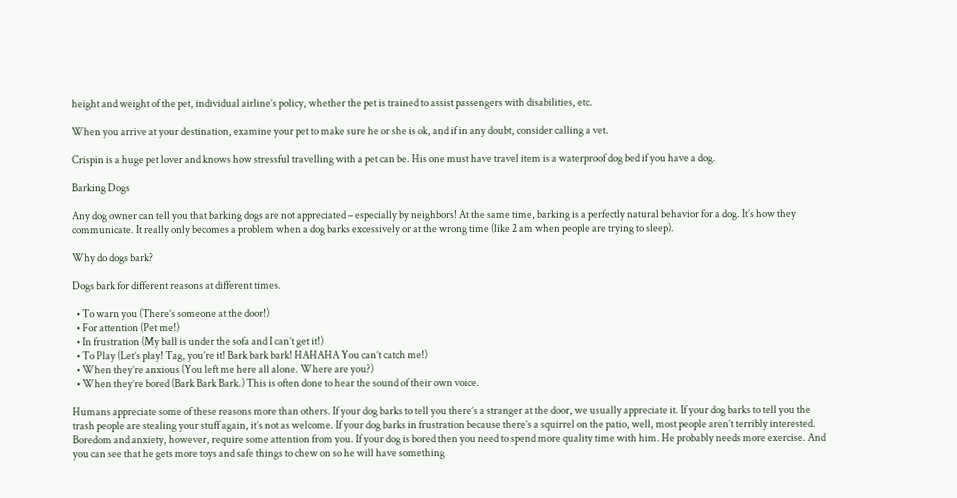height and weight of the pet, individual airline’s policy, whether the pet is trained to assist passengers with disabilities, etc.

When you arrive at your destination, examine your pet to make sure he or she is ok, and if in any doubt, consider calling a vet.

Crispin is a huge pet lover and knows how stressful travelling with a pet can be. His one must have travel item is a waterproof dog bed if you have a dog.

Barking Dogs

Any dog owner can tell you that barking dogs are not appreciated – especially by neighbors! At the same time, barking is a perfectly natural behavior for a dog. It’s how they communicate. It really only becomes a problem when a dog barks excessively or at the wrong time (like 2 am when people are trying to sleep).

Why do dogs bark?

Dogs bark for different reasons at different times.

  • To warn you (There’s someone at the door!)
  • For attention (Pet me!)
  • In frustration (My ball is under the sofa and I can’t get it!)
  • To Play (Let’s play! Tag, you’re it! Bark bark bark! HAHAHA You can’t catch me!)
  • When they’re anxious (You left me here all alone. Where are you?)
  • When they’re bored (Bark Bark Bark.) This is often done to hear the sound of their own voice.

Humans appreciate some of these reasons more than others. If your dog barks to tell you there’s a stranger at the door, we usually appreciate it. If your dog barks to tell you the trash people are stealing your stuff again, it’s not as welcome. If your dog barks in frustration because there’s a squirrel on the patio, well, most people aren’t terribly interested. Boredom and anxiety, however, require some attention from you. If your dog is bored then you need to spend more quality time with him. He probably needs more exercise. And you can see that he gets more toys and safe things to chew on so he will have something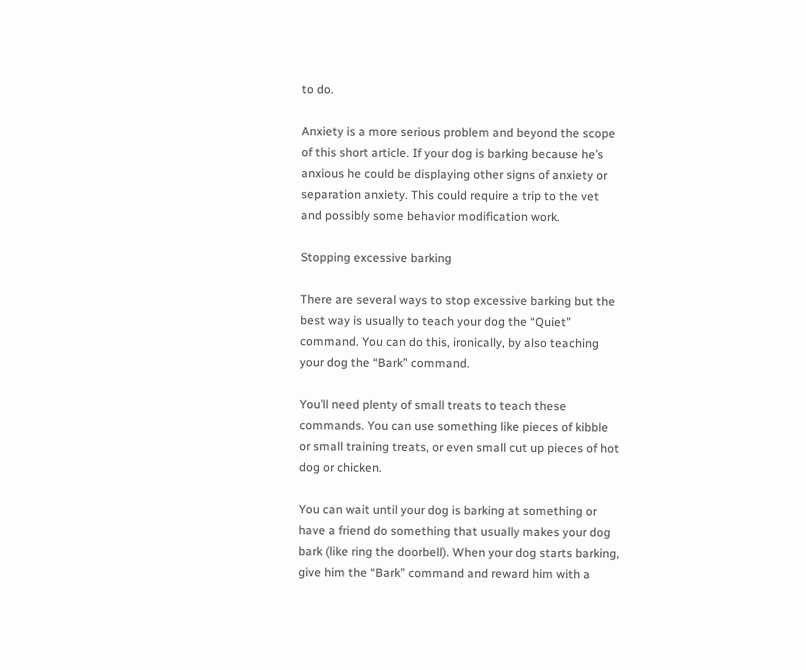to do.

Anxiety is a more serious problem and beyond the scope of this short article. If your dog is barking because he’s anxious he could be displaying other signs of anxiety or separation anxiety. This could require a trip to the vet and possibly some behavior modification work.

Stopping excessive barking

There are several ways to stop excessive barking but the best way is usually to teach your dog the “Quiet” command. You can do this, ironically, by also teaching your dog the “Bark” command.

You’ll need plenty of small treats to teach these commands. You can use something like pieces of kibble or small training treats, or even small cut up pieces of hot dog or chicken.

You can wait until your dog is barking at something or have a friend do something that usually makes your dog bark (like ring the doorbell). When your dog starts barking, give him the “Bark” command and reward him with a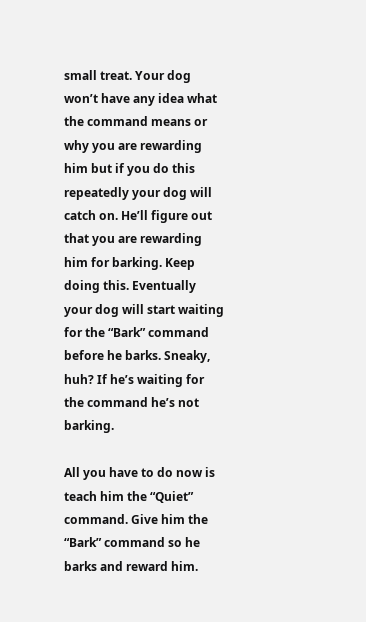small treat. Your dog won’t have any idea what the command means or why you are rewarding him but if you do this repeatedly your dog will catch on. He’ll figure out that you are rewarding him for barking. Keep doing this. Eventually your dog will start waiting for the “Bark” command before he barks. Sneaky, huh? If he’s waiting for the command he’s not barking.

All you have to do now is teach him the “Quiet” command. Give him the “Bark” command so he barks and reward him.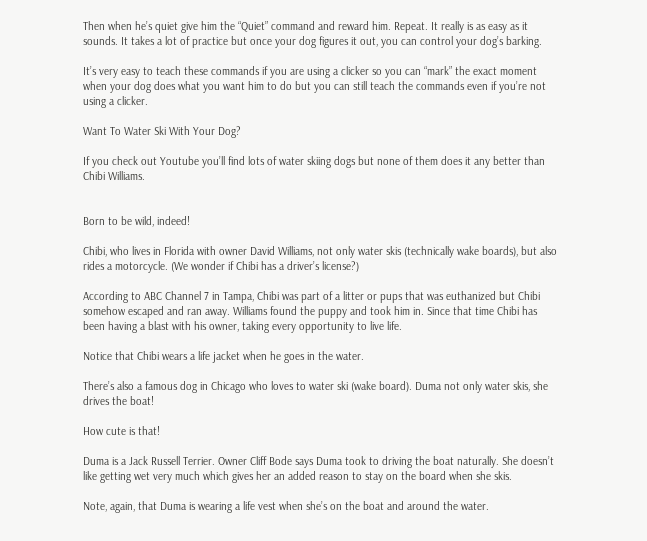Then when he’s quiet give him the “Quiet” command and reward him. Repeat. It really is as easy as it sounds. It takes a lot of practice but once your dog figures it out, you can control your dog’s barking.

It’s very easy to teach these commands if you are using a clicker so you can “mark” the exact moment when your dog does what you want him to do but you can still teach the commands even if you’re not using a clicker.

Want To Water Ski With Your Dog?

If you check out Youtube you’ll find lots of water skiing dogs but none of them does it any better than Chibi Williams.


Born to be wild, indeed!

Chibi, who lives in Florida with owner David Williams, not only water skis (technically wake boards), but also rides a motorcycle. (We wonder if Chibi has a driver’s license?)

According to ABC Channel 7 in Tampa, Chibi was part of a litter or pups that was euthanized but Chibi somehow escaped and ran away. Williams found the puppy and took him in. Since that time Chibi has been having a blast with his owner, taking every opportunity to live life.

Notice that Chibi wears a life jacket when he goes in the water.

There’s also a famous dog in Chicago who loves to water ski (wake board). Duma not only water skis, she drives the boat!

How cute is that!

Duma is a Jack Russell Terrier. Owner Cliff Bode says Duma took to driving the boat naturally. She doesn’t like getting wet very much which gives her an added reason to stay on the board when she skis.

Note, again, that Duma is wearing a life vest when she’s on the boat and around the water.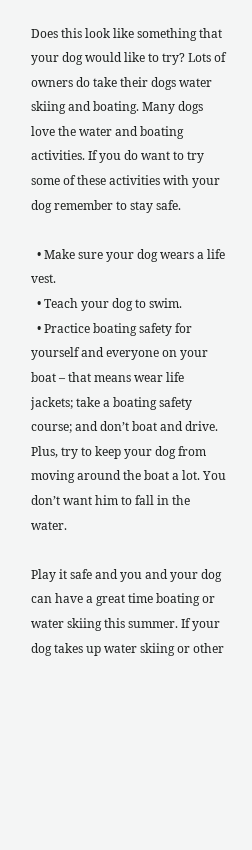Does this look like something that your dog would like to try? Lots of owners do take their dogs water skiing and boating. Many dogs love the water and boating activities. If you do want to try some of these activities with your dog remember to stay safe.

  • Make sure your dog wears a life vest.
  • Teach your dog to swim.
  • Practice boating safety for yourself and everyone on your boat – that means wear life jackets; take a boating safety course; and don’t boat and drive. Plus, try to keep your dog from moving around the boat a lot. You don’t want him to fall in the water.

Play it safe and you and your dog can have a great time boating or water skiing this summer. If your dog takes up water skiing or other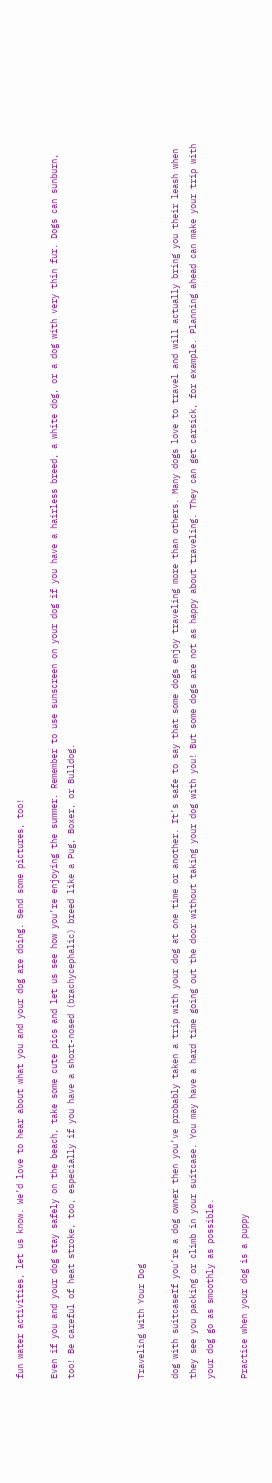fun water activities, let us know. We’d love to hear about what you and your dog are doing. Send some pictures, too!

Even if you and your dog stay safely on the beach, take some cute pics and let us see how you’re enjoying the summer. Remember to use sunscreen on your dog if you have a hairless breed, a white dog, or a dog with very thin fur. Dogs can sunburn, too! Be careful of heat stroke, too, especially if you have a short-nosed (brachycephalic) breed like a Pug, Boxer, or Bulldog.



Traveling With Your Dog

dog with suitcaseIf you’re a dog owner then you’ve probably taken a trip with your dog at one time or another. It’s safe to say that some dogs enjoy traveling more than others. Many dogs love to travel and will actually bring you their leash when they see you packing or climb in your suitcase. You may have a hard time going out the door without taking your dog with you! But some dogs are not as happy about traveling. They can get carsick, for example. Planning ahead can make your trip with your dog go as smoothly as possible.

Practice when your dog is a puppy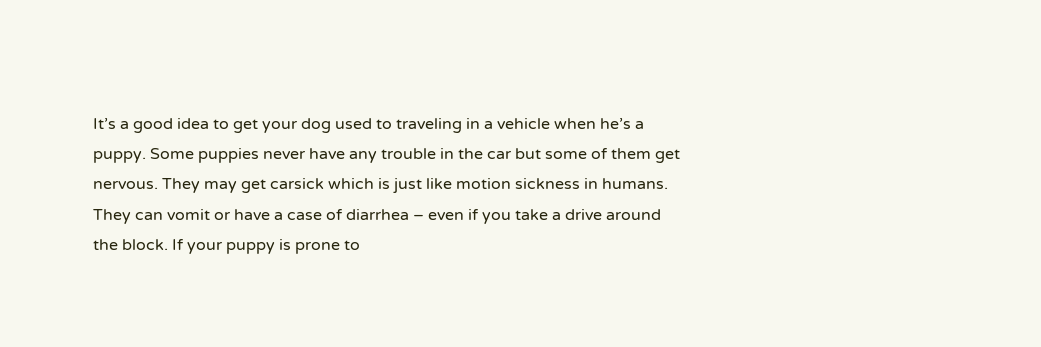It’s a good idea to get your dog used to traveling in a vehicle when he’s a puppy. Some puppies never have any trouble in the car but some of them get nervous. They may get carsick which is just like motion sickness in humans. They can vomit or have a case of diarrhea – even if you take a drive around the block. If your puppy is prone to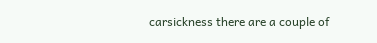carsickness there are a couple of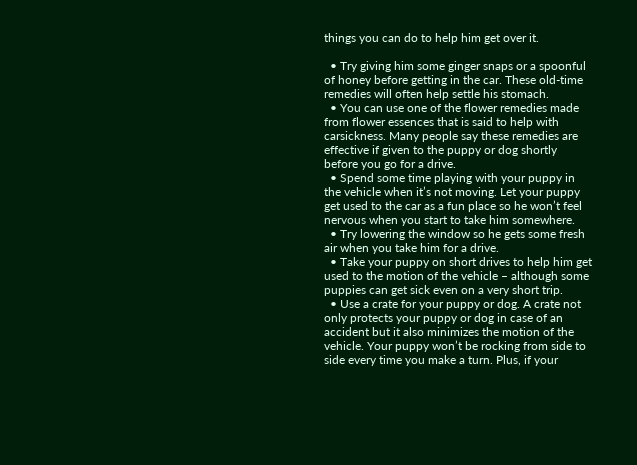things you can do to help him get over it.

  • Try giving him some ginger snaps or a spoonful of honey before getting in the car. These old-time remedies will often help settle his stomach.
  • You can use one of the flower remedies made from flower essences that is said to help with carsickness. Many people say these remedies are effective if given to the puppy or dog shortly before you go for a drive.
  • Spend some time playing with your puppy in the vehicle when it’s not moving. Let your puppy get used to the car as a fun place so he won’t feel nervous when you start to take him somewhere.
  • Try lowering the window so he gets some fresh air when you take him for a drive.
  • Take your puppy on short drives to help him get used to the motion of the vehicle – although some puppies can get sick even on a very short trip.
  • Use a crate for your puppy or dog. A crate not only protects your puppy or dog in case of an accident but it also minimizes the motion of the vehicle. Your puppy won’t be rocking from side to side every time you make a turn. Plus, if your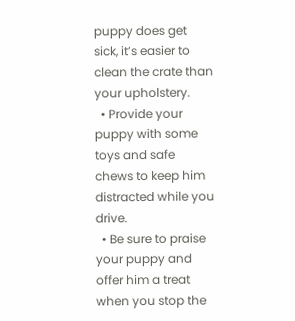puppy does get sick, it’s easier to clean the crate than your upholstery.
  • Provide your puppy with some toys and safe chews to keep him distracted while you drive.
  • Be sure to praise your puppy and offer him a treat when you stop the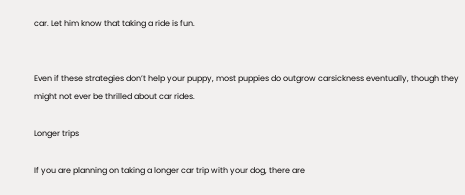car. Let him know that taking a ride is fun.


Even if these strategies don’t help your puppy, most puppies do outgrow carsickness eventually, though they might not ever be thrilled about car rides.

Longer trips

If you are planning on taking a longer car trip with your dog, there are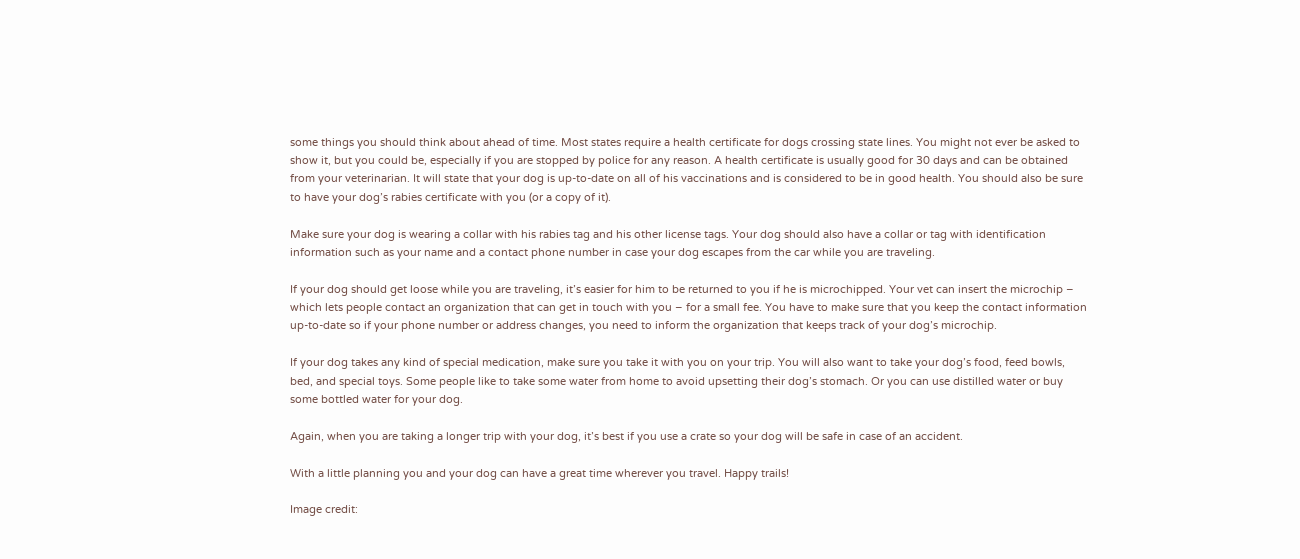some things you should think about ahead of time. Most states require a health certificate for dogs crossing state lines. You might not ever be asked to show it, but you could be, especially if you are stopped by police for any reason. A health certificate is usually good for 30 days and can be obtained from your veterinarian. It will state that your dog is up-to-date on all of his vaccinations and is considered to be in good health. You should also be sure to have your dog’s rabies certificate with you (or a copy of it).

Make sure your dog is wearing a collar with his rabies tag and his other license tags. Your dog should also have a collar or tag with identification information such as your name and a contact phone number in case your dog escapes from the car while you are traveling.

If your dog should get loose while you are traveling, it’s easier for him to be returned to you if he is microchipped. Your vet can insert the microchip – which lets people contact an organization that can get in touch with you – for a small fee. You have to make sure that you keep the contact information up-to-date so if your phone number or address changes, you need to inform the organization that keeps track of your dog’s microchip.

If your dog takes any kind of special medication, make sure you take it with you on your trip. You will also want to take your dog’s food, feed bowls, bed, and special toys. Some people like to take some water from home to avoid upsetting their dog’s stomach. Or you can use distilled water or buy some bottled water for your dog.

Again, when you are taking a longer trip with your dog, it’s best if you use a crate so your dog will be safe in case of an accident.

With a little planning you and your dog can have a great time wherever you travel. Happy trails!

Image credit: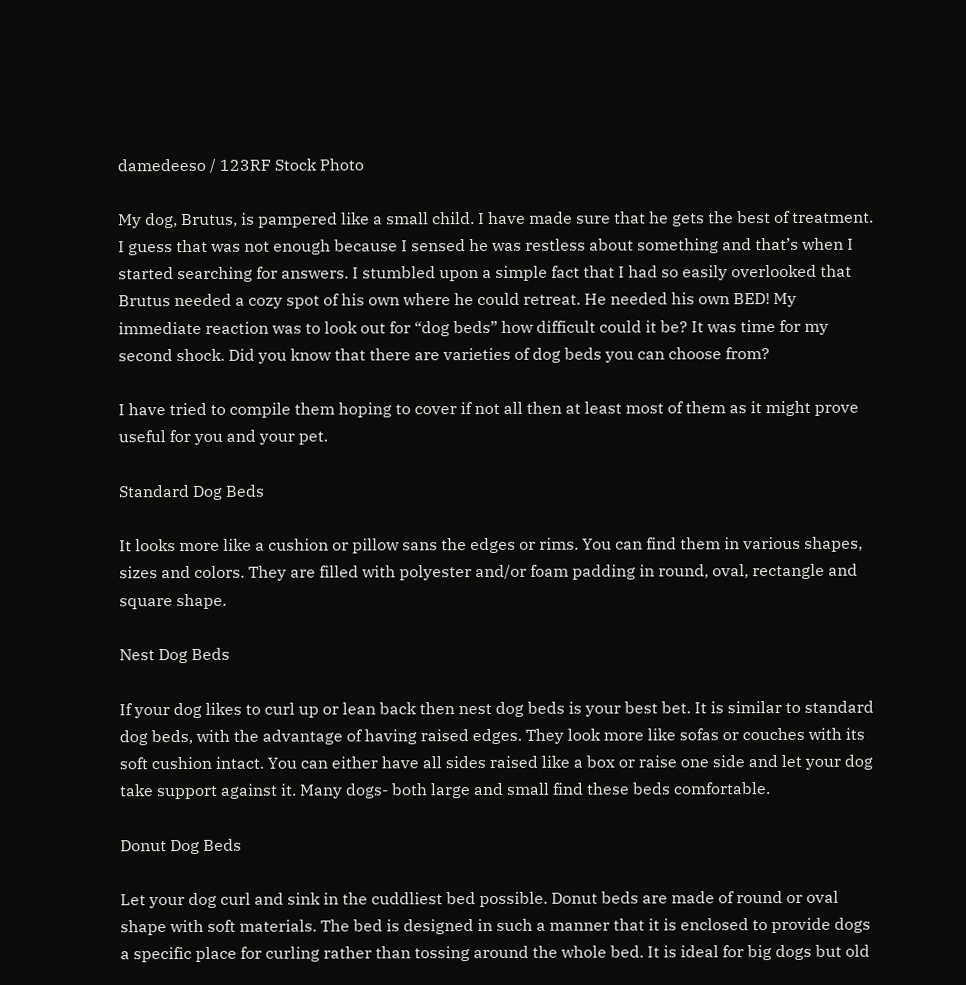damedeeso / 123RF Stock Photo

My dog, Brutus, is pampered like a small child. I have made sure that he gets the best of treatment. I guess that was not enough because I sensed he was restless about something and that’s when I started searching for answers. I stumbled upon a simple fact that I had so easily overlooked that Brutus needed a cozy spot of his own where he could retreat. He needed his own BED! My immediate reaction was to look out for “dog beds” how difficult could it be? It was time for my second shock. Did you know that there are varieties of dog beds you can choose from?

I have tried to compile them hoping to cover if not all then at least most of them as it might prove useful for you and your pet.

Standard Dog Beds

It looks more like a cushion or pillow sans the edges or rims. You can find them in various shapes, sizes and colors. They are filled with polyester and/or foam padding in round, oval, rectangle and square shape.

Nest Dog Beds

If your dog likes to curl up or lean back then nest dog beds is your best bet. It is similar to standard dog beds, with the advantage of having raised edges. They look more like sofas or couches with its soft cushion intact. You can either have all sides raised like a box or raise one side and let your dog take support against it. Many dogs- both large and small find these beds comfortable.

Donut Dog Beds

Let your dog curl and sink in the cuddliest bed possible. Donut beds are made of round or oval shape with soft materials. The bed is designed in such a manner that it is enclosed to provide dogs a specific place for curling rather than tossing around the whole bed. It is ideal for big dogs but old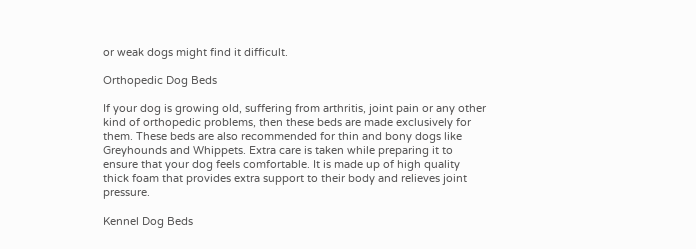or weak dogs might find it difficult.

Orthopedic Dog Beds

If your dog is growing old, suffering from arthritis, joint pain or any other kind of orthopedic problems, then these beds are made exclusively for them. These beds are also recommended for thin and bony dogs like Greyhounds and Whippets. Extra care is taken while preparing it to ensure that your dog feels comfortable. It is made up of high quality thick foam that provides extra support to their body and relieves joint pressure.

Kennel Dog Beds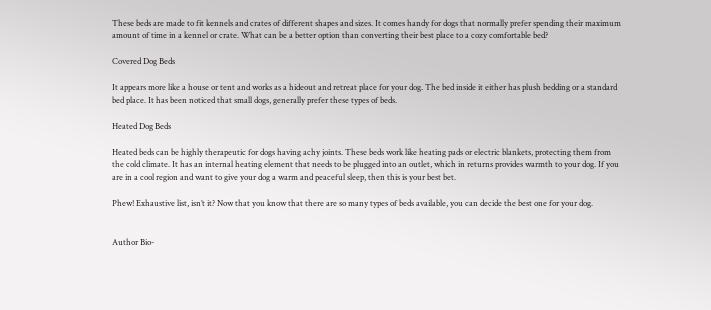These beds are made to fit kennels and crates of different shapes and sizes. It comes handy for dogs that normally prefer spending their maximum amount of time in a kennel or crate. What can be a better option than converting their best place to a cozy comfortable bed?

Covered Dog Beds

It appears more like a house or tent and works as a hideout and retreat place for your dog. The bed inside it either has plush bedding or a standard bed place. It has been noticed that small dogs, generally prefer these types of beds.

Heated Dog Beds

Heated beds can be highly therapeutic for dogs having achy joints. These beds work like heating pads or electric blankets, protecting them from the cold climate. It has an internal heating element that needs to be plugged into an outlet, which in returns provides warmth to your dog. If you are in a cool region and want to give your dog a warm and peaceful sleep, then this is your best bet.

Phew! Exhaustive list, isn’t it? Now that you know that there are so many types of beds available, you can decide the best one for your dog.


Author Bio-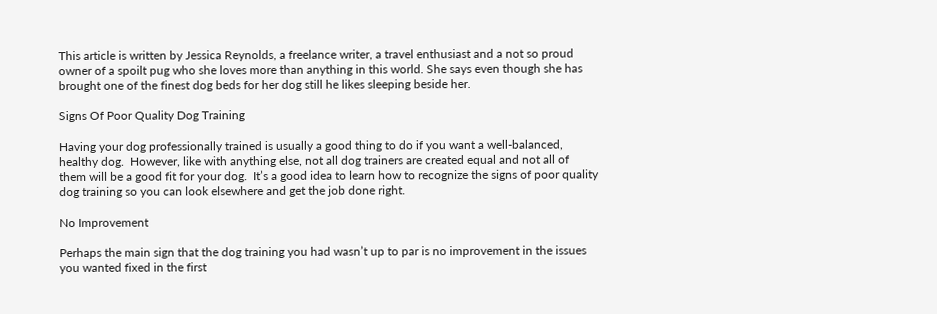This article is written by Jessica Reynolds, a freelance writer, a travel enthusiast and a not so proud owner of a spoilt pug who she loves more than anything in this world. She says even though she has brought one of the finest dog beds for her dog still he likes sleeping beside her.

Signs Of Poor Quality Dog Training

Having your dog professionally trained is usually a good thing to do if you want a well-balanced, healthy dog.  However, like with anything else, not all dog trainers are created equal and not all of them will be a good fit for your dog.  It’s a good idea to learn how to recognize the signs of poor quality dog training so you can look elsewhere and get the job done right.

No Improvement

Perhaps the main sign that the dog training you had wasn’t up to par is no improvement in the issues you wanted fixed in the first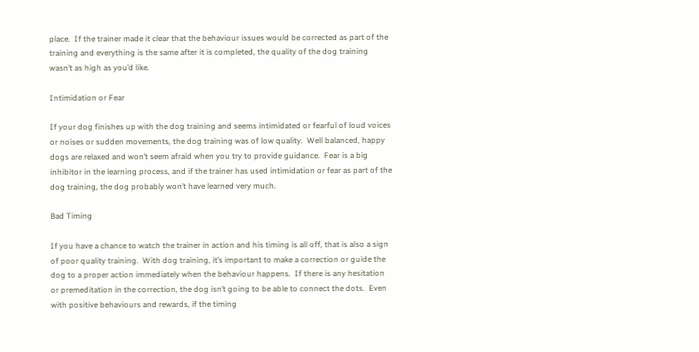place.  If the trainer made it clear that the behaviour issues would be corrected as part of the training and everything is the same after it is completed, the quality of the dog training wasn’t as high as you’d like.

Intimidation or Fear

If your dog finishes up with the dog training and seems intimidated or fearful of loud voices or noises or sudden movements, the dog training was of low quality.  Well balanced, happy dogs are relaxed and won’t seem afraid when you try to provide guidance.  Fear is a big inhibitor in the learning process, and if the trainer has used intimidation or fear as part of the dog training, the dog probably won’t have learned very much.

Bad Timing

If you have a chance to watch the trainer in action and his timing is all off, that is also a sign of poor quality training.  With dog training, it’s important to make a correction or guide the dog to a proper action immediately when the behaviour happens.  If there is any hesitation or premeditation in the correction, the dog isn’t going to be able to connect the dots.  Even with positive behaviours and rewards, if the timing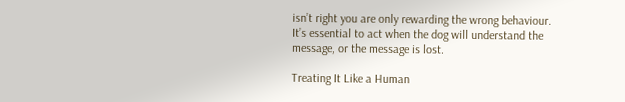isn’t right you are only rewarding the wrong behaviour.  It’s essential to act when the dog will understand the message, or the message is lost.

Treating It Like a Human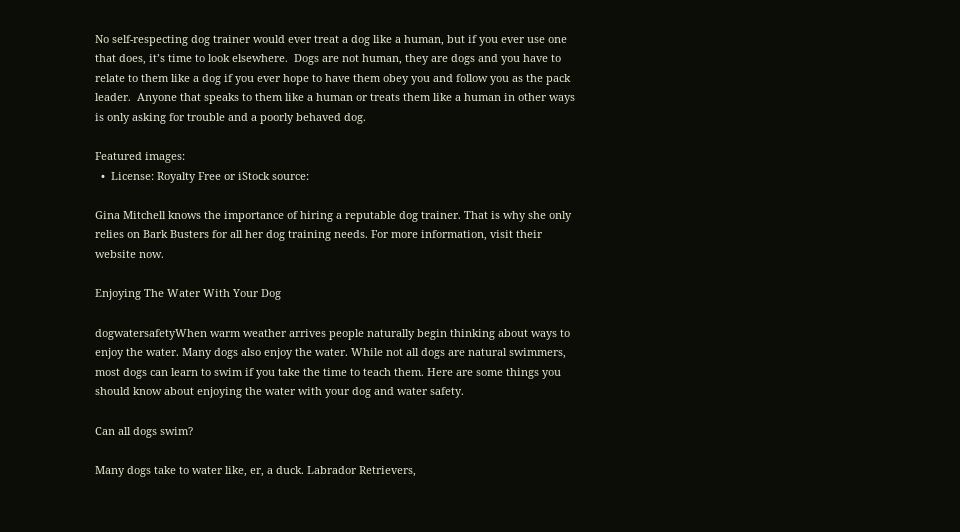No self-respecting dog trainer would ever treat a dog like a human, but if you ever use one that does, it’s time to look elsewhere.  Dogs are not human, they are dogs and you have to relate to them like a dog if you ever hope to have them obey you and follow you as the pack leader.  Anyone that speaks to them like a human or treats them like a human in other ways is only asking for trouble and a poorly behaved dog.

Featured images:
  •  License: Royalty Free or iStock source:

Gina Mitchell knows the importance of hiring a reputable dog trainer. That is why she only relies on Bark Busters for all her dog training needs. For more information, visit their website now.

Enjoying The Water With Your Dog

dogwatersafetyWhen warm weather arrives people naturally begin thinking about ways to enjoy the water. Many dogs also enjoy the water. While not all dogs are natural swimmers, most dogs can learn to swim if you take the time to teach them. Here are some things you should know about enjoying the water with your dog and water safety.

Can all dogs swim?

Many dogs take to water like, er, a duck. Labrador Retrievers,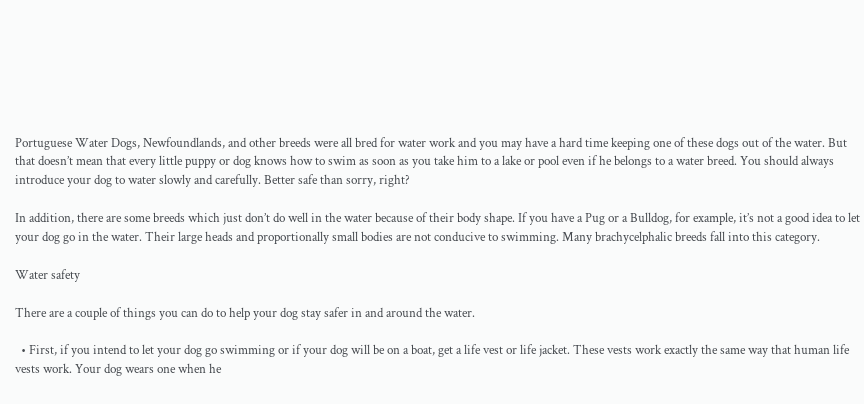Portuguese Water Dogs, Newfoundlands, and other breeds were all bred for water work and you may have a hard time keeping one of these dogs out of the water. But that doesn’t mean that every little puppy or dog knows how to swim as soon as you take him to a lake or pool even if he belongs to a water breed. You should always introduce your dog to water slowly and carefully. Better safe than sorry, right?

In addition, there are some breeds which just don’t do well in the water because of their body shape. If you have a Pug or a Bulldog, for example, it’s not a good idea to let your dog go in the water. Their large heads and proportionally small bodies are not conducive to swimming. Many brachycelphalic breeds fall into this category.

Water safety

There are a couple of things you can do to help your dog stay safer in and around the water.

  • First, if you intend to let your dog go swimming or if your dog will be on a boat, get a life vest or life jacket. These vests work exactly the same way that human life vests work. Your dog wears one when he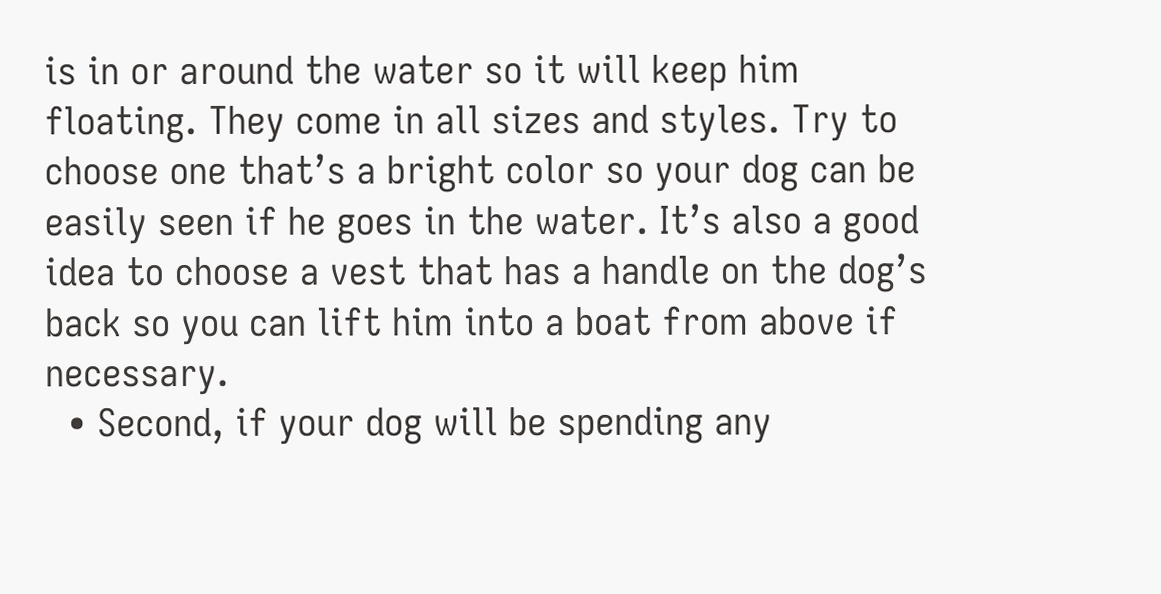is in or around the water so it will keep him floating. They come in all sizes and styles. Try to choose one that’s a bright color so your dog can be easily seen if he goes in the water. It’s also a good idea to choose a vest that has a handle on the dog’s back so you can lift him into a boat from above if necessary.
  • Second, if your dog will be spending any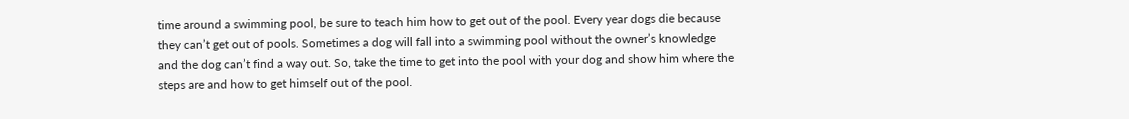time around a swimming pool, be sure to teach him how to get out of the pool. Every year dogs die because they can’t get out of pools. Sometimes a dog will fall into a swimming pool without the owner’s knowledge and the dog can’t find a way out. So, take the time to get into the pool with your dog and show him where the steps are and how to get himself out of the pool.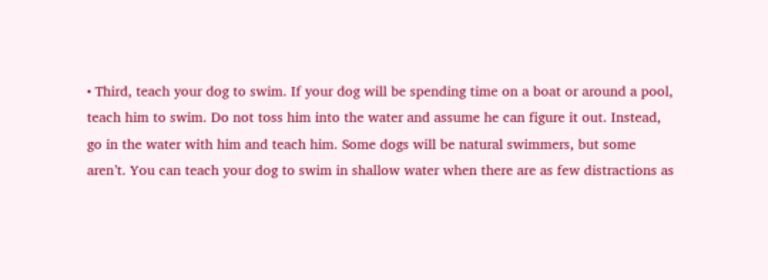• Third, teach your dog to swim. If your dog will be spending time on a boat or around a pool, teach him to swim. Do not toss him into the water and assume he can figure it out. Instead, go in the water with him and teach him. Some dogs will be natural swimmers, but some aren’t. You can teach your dog to swim in shallow water when there are as few distractions as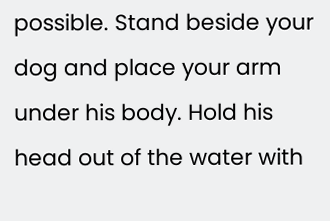possible. Stand beside your dog and place your arm under his body. Hold his head out of the water with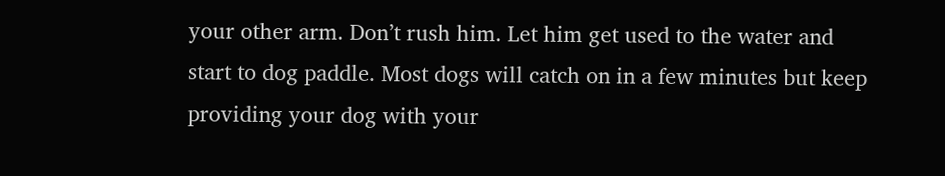your other arm. Don’t rush him. Let him get used to the water and start to dog paddle. Most dogs will catch on in a few minutes but keep providing your dog with your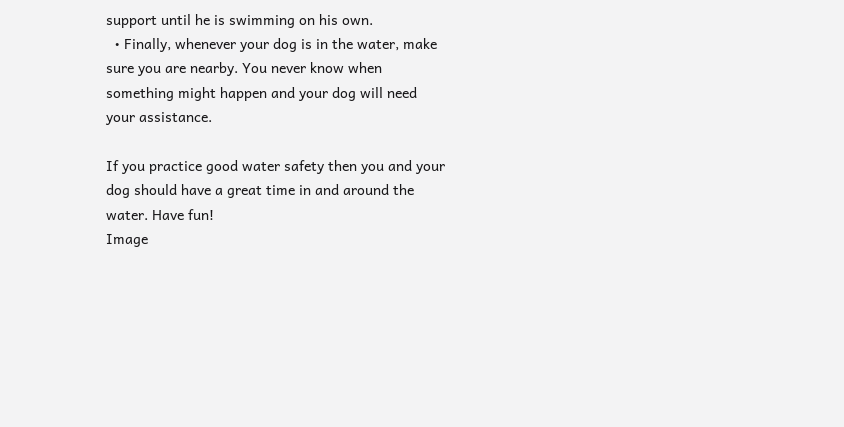support until he is swimming on his own.
  • Finally, whenever your dog is in the water, make sure you are nearby. You never know when something might happen and your dog will need your assistance.

If you practice good water safety then you and your dog should have a great time in and around the water. Have fun!
Image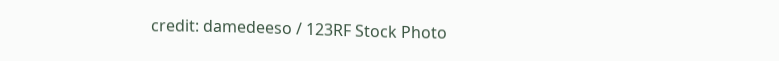credit: damedeeso / 123RF Stock Photo